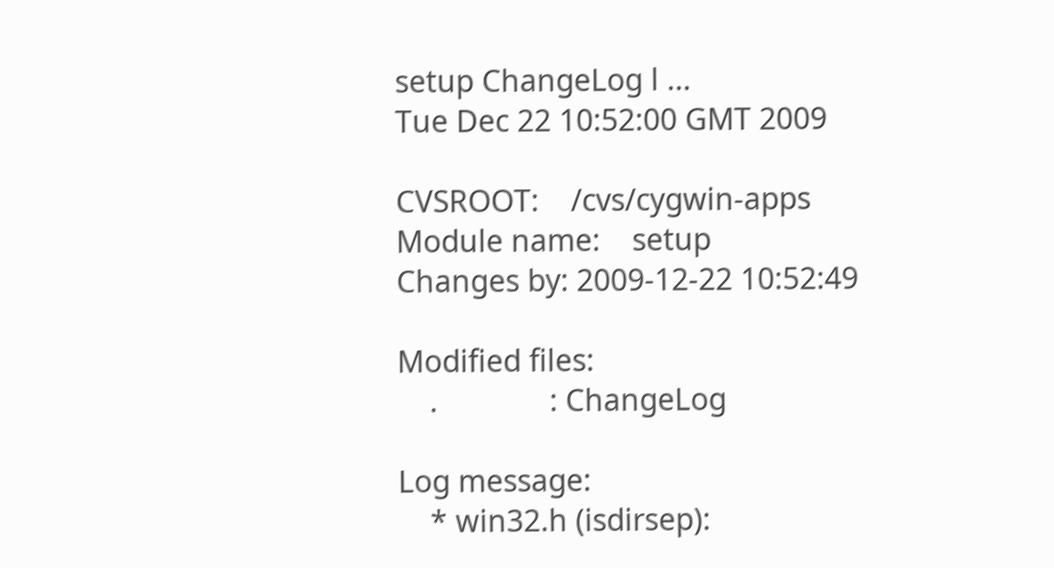setup ChangeLog l ...
Tue Dec 22 10:52:00 GMT 2009

CVSROOT:    /cvs/cygwin-apps
Module name:    setup
Changes by: 2009-12-22 10:52:49

Modified files:
    .              : ChangeLog

Log message:
    * win32.h (isdirsep):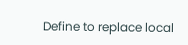Define to replace local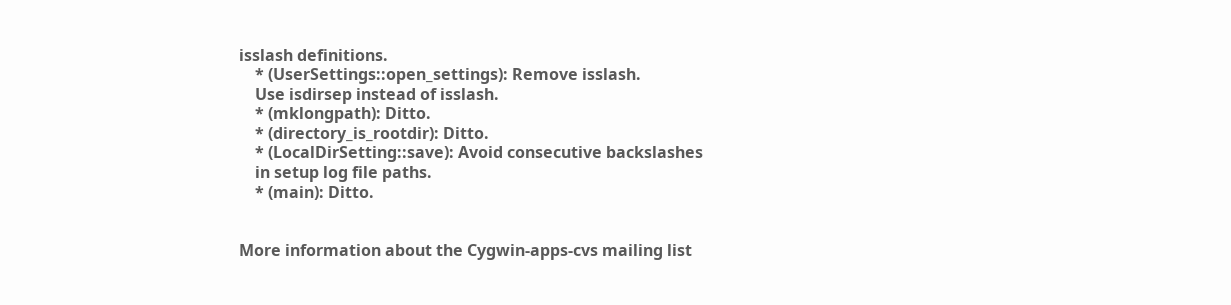isslash definitions.
    * (UserSettings::open_settings): Remove isslash.
    Use isdirsep instead of isslash.
    * (mklongpath): Ditto.
    * (directory_is_rootdir): Ditto.
    * (LocalDirSetting::save): Avoid consecutive backslashes
    in setup log file paths.
    * (main): Ditto.


More information about the Cygwin-apps-cvs mailing list